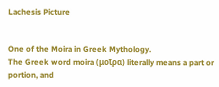Lachesis Picture


One of the Moira in Greek Mythology.
The Greek word moira (μοῖρα) literally means a part or portion, and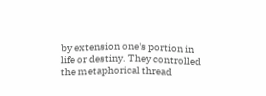by extension one's portion in life or destiny. They controlled the metaphorical thread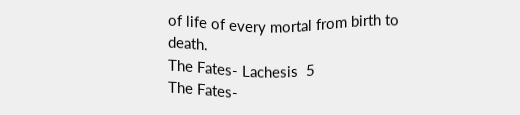of life of every mortal from birth to death.
The Fates- Lachesis  5
The Fates-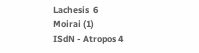Lachesis  6
Moirai (1)
ISdN - Atropos 4